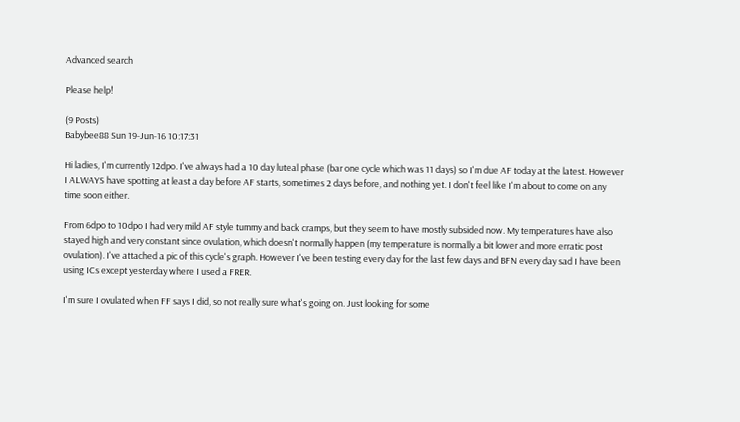Advanced search

Please help!

(9 Posts)
Babybee88 Sun 19-Jun-16 10:17:31

Hi ladies, I'm currently 12dpo. I've always had a 10 day luteal phase (bar one cycle which was 11 days) so I'm due AF today at the latest. However I ALWAYS have spotting at least a day before AF starts, sometimes 2 days before, and nothing yet. I don't feel like I'm about to come on any time soon either.

From 6dpo to 10dpo I had very mild AF style tummy and back cramps, but they seem to have mostly subsided now. My temperatures have also stayed high and very constant since ovulation, which doesn't normally happen (my temperature is normally a bit lower and more erratic post ovulation). I've attached a pic of this cycle's graph. However I've been testing every day for the last few days and BFN every day sad I have been using ICs except yesterday where I used a FRER.

I'm sure I ovulated when FF says I did, so not really sure what's going on. Just looking for some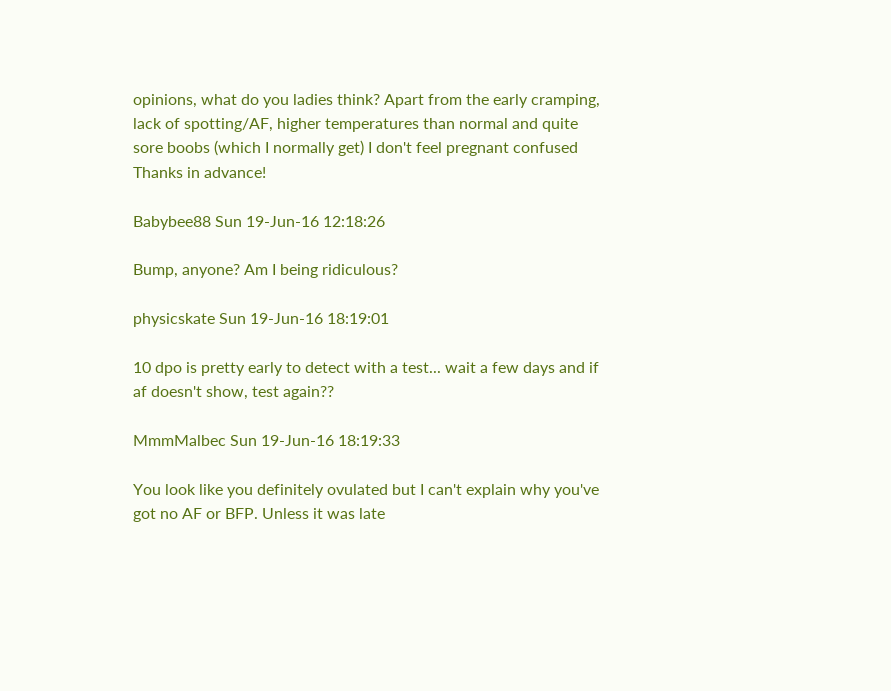opinions, what do you ladies think? Apart from the early cramping, lack of spotting/AF, higher temperatures than normal and quite sore boobs (which I normally get) I don't feel pregnant confused Thanks in advance!

Babybee88 Sun 19-Jun-16 12:18:26

Bump, anyone? Am I being ridiculous?

physicskate Sun 19-Jun-16 18:19:01

10 dpo is pretty early to detect with a test... wait a few days and if af doesn't show, test again??

MmmMalbec Sun 19-Jun-16 18:19:33

You look like you definitely ovulated but I can't explain why you've got no AF or BFP. Unless it was late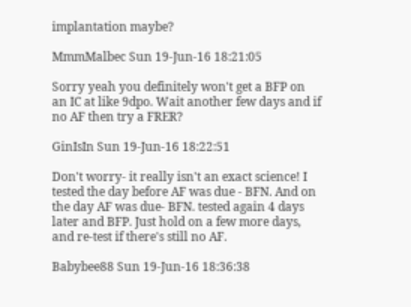implantation maybe?

MmmMalbec Sun 19-Jun-16 18:21:05

Sorry yeah you definitely won't get a BFP on an IC at like 9dpo. Wait another few days and if no AF then try a FRER?

GinIsIn Sun 19-Jun-16 18:22:51

Don't worry- it really isn't an exact science! I tested the day before AF was due - BFN. And on the day AF was due- BFN. tested again 4 days later and BFP. Just hold on a few more days, and re-test if there's still no AF.

Babybee88 Sun 19-Jun-16 18:36:38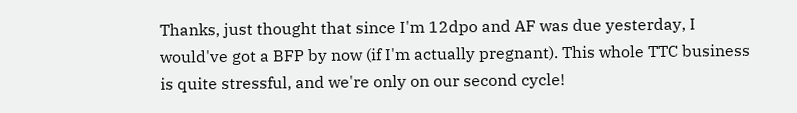Thanks, just thought that since I'm 12dpo and AF was due yesterday, I would've got a BFP by now (if I'm actually pregnant). This whole TTC business is quite stressful, and we're only on our second cycle!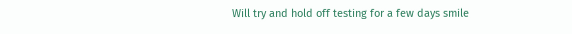Will try and hold off testing for a few days smile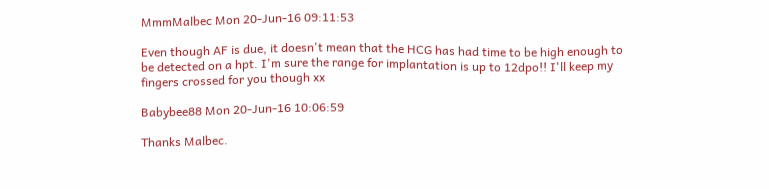MmmMalbec Mon 20-Jun-16 09:11:53

Even though AF is due, it doesn't mean that the HCG has had time to be high enough to be detected on a hpt. I'm sure the range for implantation is up to 12dpo!! I'll keep my fingers crossed for you though xx

Babybee88 Mon 20-Jun-16 10:06:59

Thanks Malbec.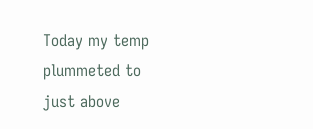Today my temp plummeted to just above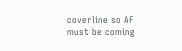coverline so AF must be coming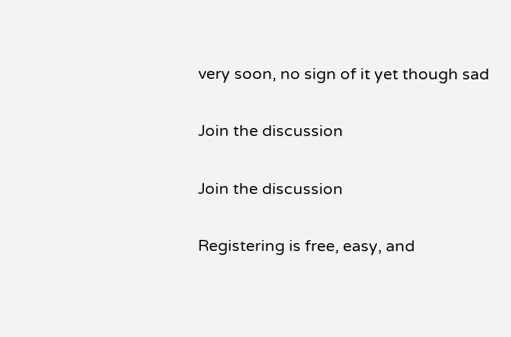very soon, no sign of it yet though sad

Join the discussion

Join the discussion

Registering is free, easy, and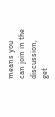means you can join in the discussion, get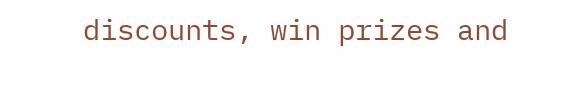discounts, win prizes and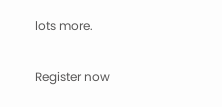lots more.

Register now